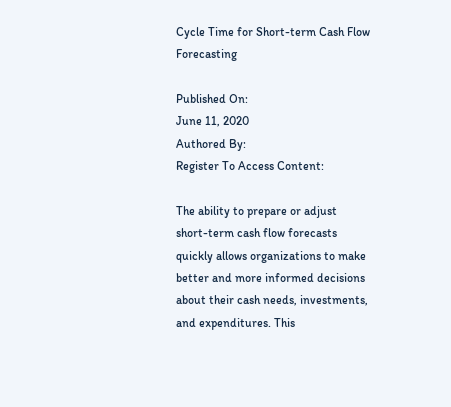Cycle Time for Short-term Cash Flow Forecasting

Published On:
June 11, 2020
Authored By:
Register To Access Content:

The ability to prepare or adjust short-term cash flow forecasts quickly allows organizations to make better and more informed decisions about their cash needs, investments, and expenditures. This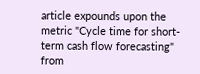article expounds upon the metric "Cycle time for short-term cash flow forecasting" from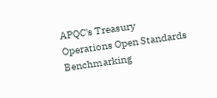APQC's Treasury Operations Open Standards Benchmarking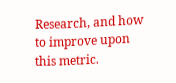Research, and how to improve upon this metric.